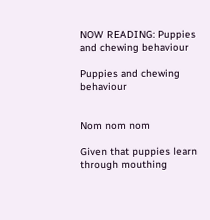NOW READING: Puppies and chewing behaviour

Puppies and chewing behaviour


Nom nom nom

Given that puppies learn through mouthing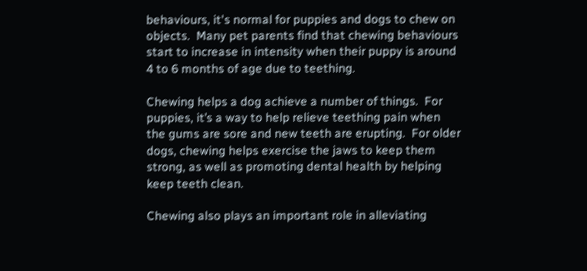behaviours, it's normal for puppies and dogs to chew on objects.  Many pet parents find that chewing behaviours start to increase in intensity when their puppy is around 4 to 6 months of age due to teething.

Chewing helps a dog achieve a number of things.  For puppies, it’s a way to help relieve teething pain when the gums are sore and new teeth are erupting.  For older dogs, chewing helps exercise the jaws to keep them strong, as well as promoting dental health by helping keep teeth clean.

Chewing also plays an important role in alleviating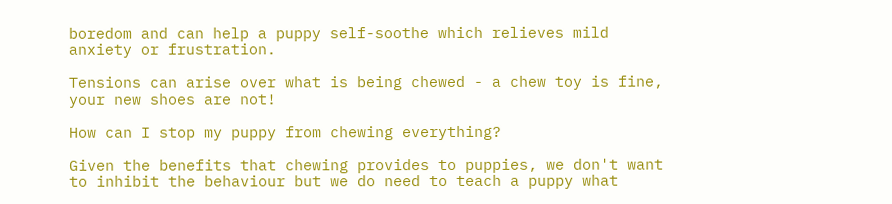boredom and can help a puppy self-soothe which relieves mild anxiety or frustration.

Tensions can arise over what is being chewed - a chew toy is fine, your new shoes are not!

How can I stop my puppy from chewing everything?

Given the benefits that chewing provides to puppies, we don't want to inhibit the behaviour but we do need to teach a puppy what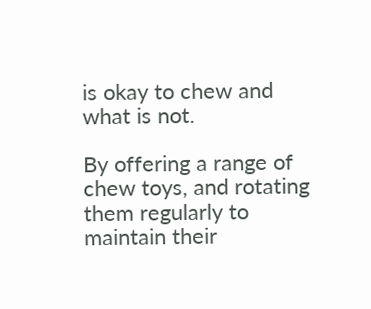is okay to chew and what is not.

By offering a range of chew toys, and rotating them regularly to maintain their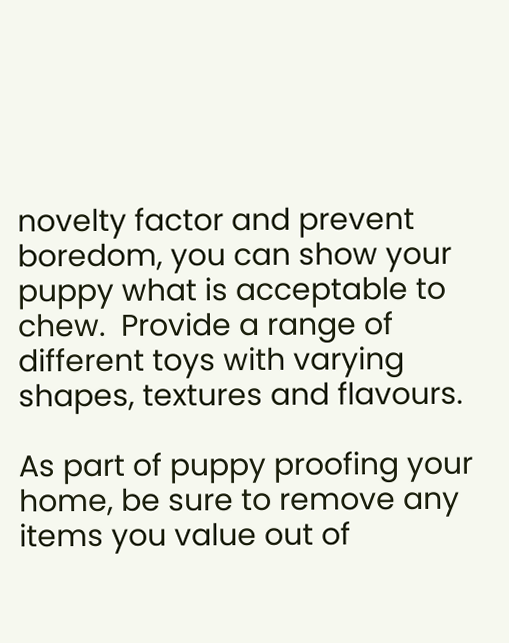novelty factor and prevent boredom, you can show your puppy what is acceptable to chew.  Provide a range of different toys with varying shapes, textures and flavours.

As part of puppy proofing your home, be sure to remove any items you value out of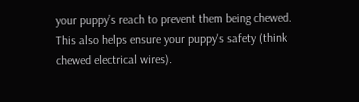your puppy’s reach to prevent them being chewed.  This also helps ensure your puppy's safety (think chewed electrical wires).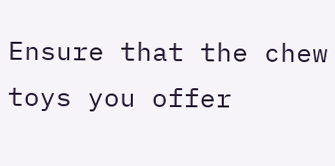Ensure that the chew toys you offer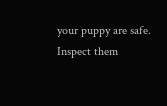your puppy are safe.  Inspect them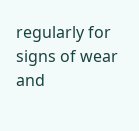regularly for signs of wear and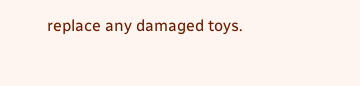replace any damaged toys.